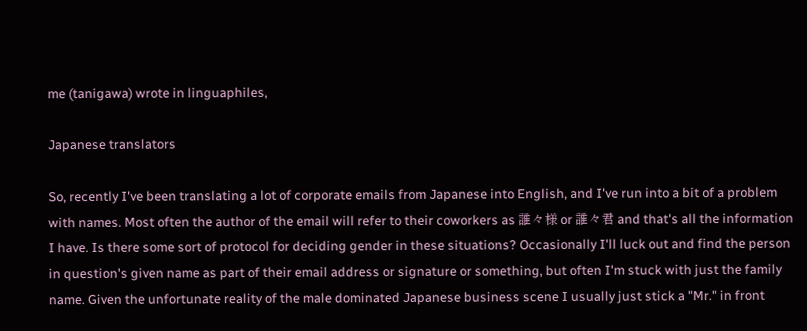me (tanigawa) wrote in linguaphiles,

Japanese translators

So, recently I've been translating a lot of corporate emails from Japanese into English, and I've run into a bit of a problem with names. Most often the author of the email will refer to their coworkers as 誰々様 or 誰々君 and that's all the information I have. Is there some sort of protocol for deciding gender in these situations? Occasionally I'll luck out and find the person in question's given name as part of their email address or signature or something, but often I'm stuck with just the family name. Given the unfortunate reality of the male dominated Japanese business scene I usually just stick a "Mr." in front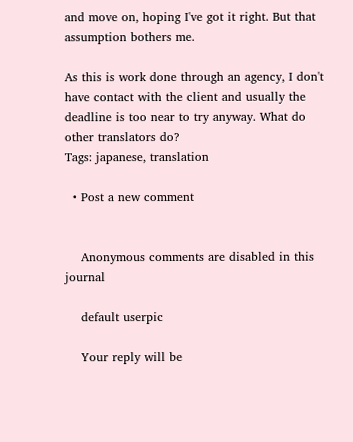and move on, hoping I've got it right. But that assumption bothers me.

As this is work done through an agency, I don't have contact with the client and usually the deadline is too near to try anyway. What do other translators do?
Tags: japanese, translation

  • Post a new comment


    Anonymous comments are disabled in this journal

    default userpic

    Your reply will be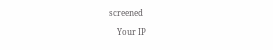screened

    Your IP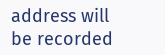address will be recorded